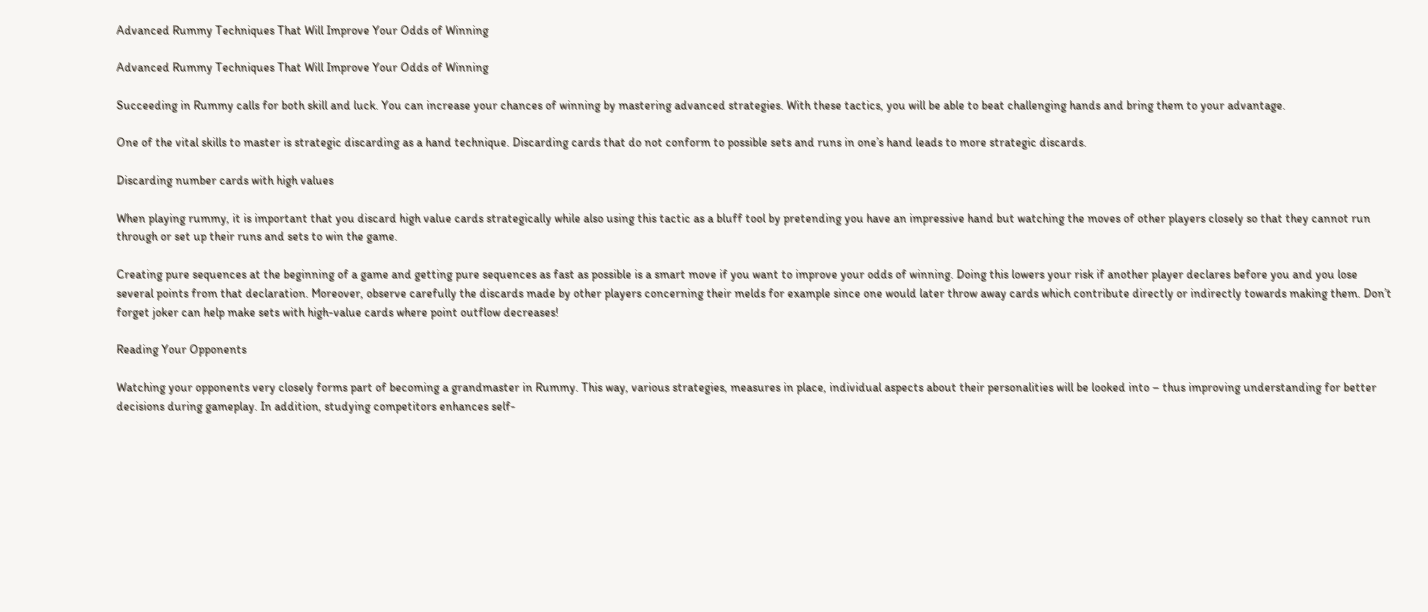Advanced Rummy Techniques That Will Improve Your Odds of Winning

Advanced Rummy Techniques That Will Improve Your Odds of Winning

Succeeding in Rummy calls for both skill and luck. You can increase your chances of winning by mastering advanced strategies. With these tactics, you will be able to beat challenging hands and bring them to your advantage.

One of the vital skills to master is strategic discarding as a hand technique. Discarding cards that do not conform to possible sets and runs in one’s hand leads to more strategic discards.

Discarding number cards with high values

When playing rummy, it is important that you discard high value cards strategically while also using this tactic as a bluff tool by pretending you have an impressive hand but watching the moves of other players closely so that they cannot run through or set up their runs and sets to win the game.

Creating pure sequences at the beginning of a game and getting pure sequences as fast as possible is a smart move if you want to improve your odds of winning. Doing this lowers your risk if another player declares before you and you lose several points from that declaration. Moreover, observe carefully the discards made by other players concerning their melds for example since one would later throw away cards which contribute directly or indirectly towards making them. Don’t forget joker can help make sets with high-value cards where point outflow decreases!

Reading Your Opponents

Watching your opponents very closely forms part of becoming a grandmaster in Rummy. This way, various strategies, measures in place, individual aspects about their personalities will be looked into – thus improving understanding for better decisions during gameplay. In addition, studying competitors enhances self-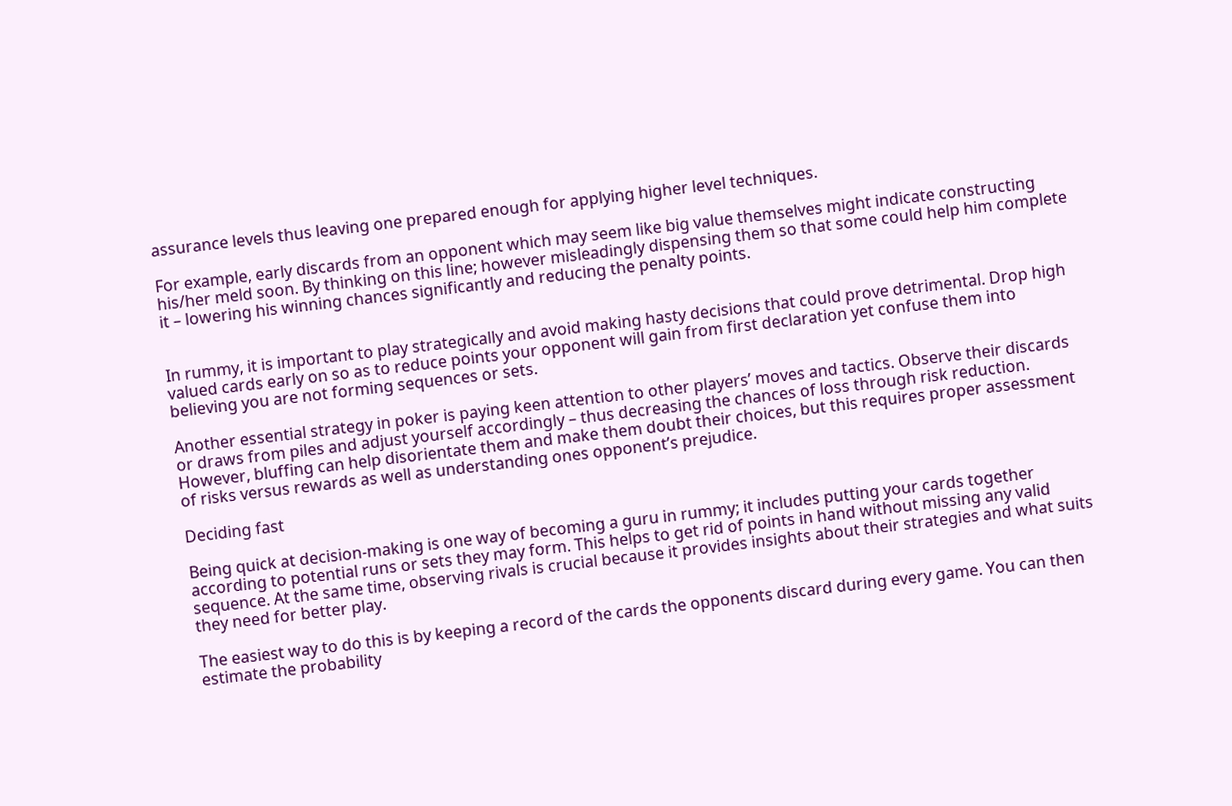assurance levels thus leaving one prepared enough for applying higher level techniques.

For example, early discards from an opponent which may seem like big value themselves might indicate constructing his/her meld soon. By thinking on this line; however misleadingly dispensing them so that some could help him complete it – lowering his winning chances significantly and reducing the penalty points.


In rummy, it is important to play strategically and avoid making hasty decisions that could prove detrimental. Drop high valued cards early on so as to reduce points your opponent will gain from first declaration yet confuse them into believing you are not forming sequences or sets.

Another essential strategy in poker is paying keen attention to other players’ moves and tactics. Observe their discards or draws from piles and adjust yourself accordingly – thus decreasing the chances of loss through risk reduction. However, bluffing can help disorientate them and make them doubt their choices, but this requires proper assessment of risks versus rewards as well as understanding ones opponent’s prejudice.

Deciding fast

Being quick at decision-making is one way of becoming a guru in rummy; it includes putting your cards together according to potential runs or sets they may form. This helps to get rid of points in hand without missing any valid sequence. At the same time, observing rivals is crucial because it provides insights about their strategies and what suits they need for better play.

The easiest way to do this is by keeping a record of the cards the opponents discard during every game. You can then estimate the probability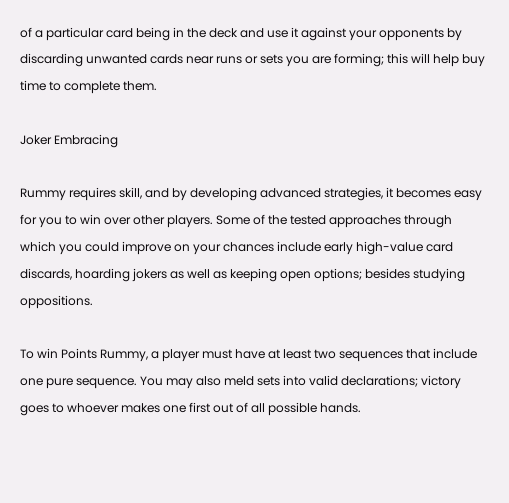of a particular card being in the deck and use it against your opponents by discarding unwanted cards near runs or sets you are forming; this will help buy time to complete them.

Joker Embracing

Rummy requires skill, and by developing advanced strategies, it becomes easy for you to win over other players. Some of the tested approaches through which you could improve on your chances include early high-value card discards, hoarding jokers as well as keeping open options; besides studying oppositions.

To win Points Rummy, a player must have at least two sequences that include one pure sequence. You may also meld sets into valid declarations; victory goes to whoever makes one first out of all possible hands.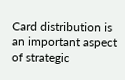Card distribution is an important aspect of strategic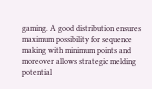gaming. A good distribution ensures maximum possibility for sequence making with minimum points and moreover allows strategic melding potential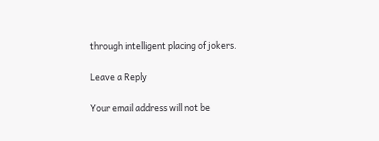through intelligent placing of jokers.

Leave a Reply

Your email address will not be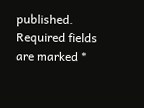published. Required fields are marked *